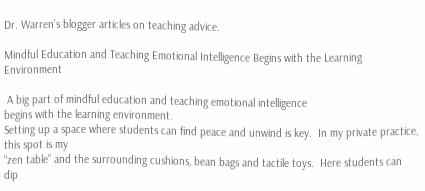Dr. Warren’s blogger articles on teaching advice.

Mindful Education and Teaching Emotional Intelligence Begins with the Learning Environment

 A big part of mindful education and teaching emotional intelligence
begins with the learning environment.
Setting up a space where students can find peace and unwind is key.  In my private practice, this spot is my
“zen table” and the surrounding cushions, bean bags and tactile toys.  Here students can dip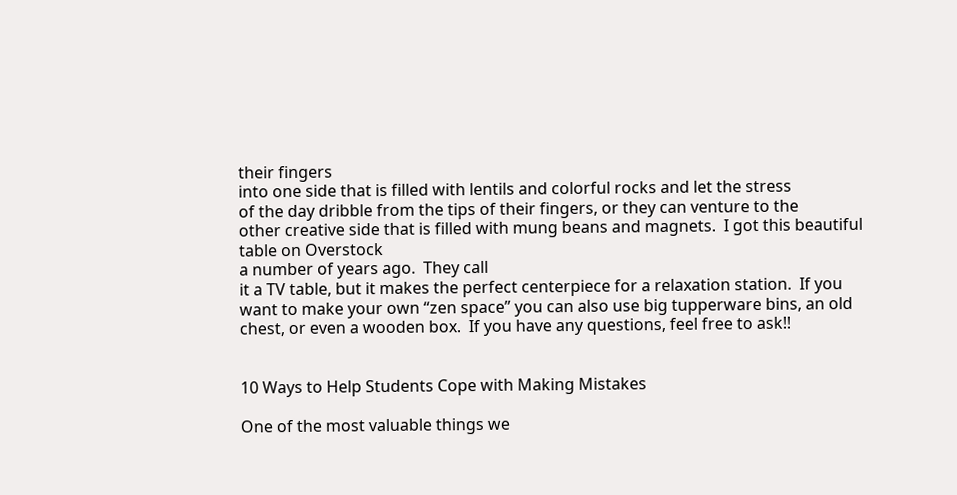their fingers
into one side that is filled with lentils and colorful rocks and let the stress
of the day dribble from the tips of their fingers, or they can venture to the
other creative side that is filled with mung beans and magnets.  I got this beautiful table on Overstock
a number of years ago.  They call
it a TV table, but it makes the perfect centerpiece for a relaxation station.  If you want to make your own “zen space” you can also use big tupperware bins, an old chest, or even a wooden box.  If you have any questions, feel free to ask!!


10 Ways to Help Students Cope with Making Mistakes

One of the most valuable things we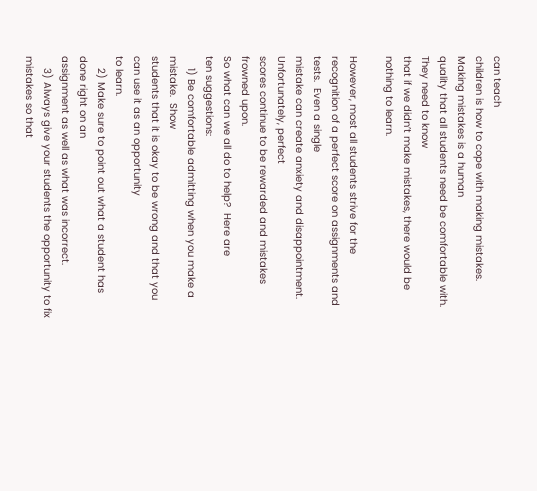can teach
children is how to cope with making mistakes.  Making mistakes is a human
quality that all students need be comfortable with.  They need to know
that if we didn’t make mistakes, there would be nothing to learn.

However, most all students strive for the
recognition of a perfect score on assignments and tests.  Even a single
mistake can create anxiety and disappointment.  Unfortunately, perfect
scores continue to be rewarded and mistakes frowned upon.
So what can we all do to help?  Here are
ten suggestions:
    1) Be comfortable admitting when you make a mistake.  Show
students that it is okay to be wrong and that you can use it as an opportunity
to learn.
    2) Make sure to point out what a student has done right on an
assignment as well as what was incorrect.
    3) Always give your students the opportunity to fix mistakes so that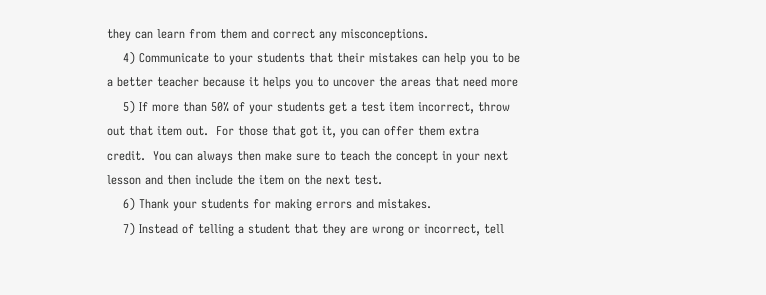they can learn from them and correct any misconceptions.
    4) Communicate to your students that their mistakes can help you to be
a better teacher because it helps you to uncover the areas that need more
    5) If more than 50% of your students get a test item incorrect, throw
out that item out.  For those that got it, you can offer them extra
credit.  You can always then make sure to teach the concept in your next
lesson and then include the item on the next test.
    6) Thank your students for making errors and mistakes.
    7) Instead of telling a student that they are wrong or incorrect, tell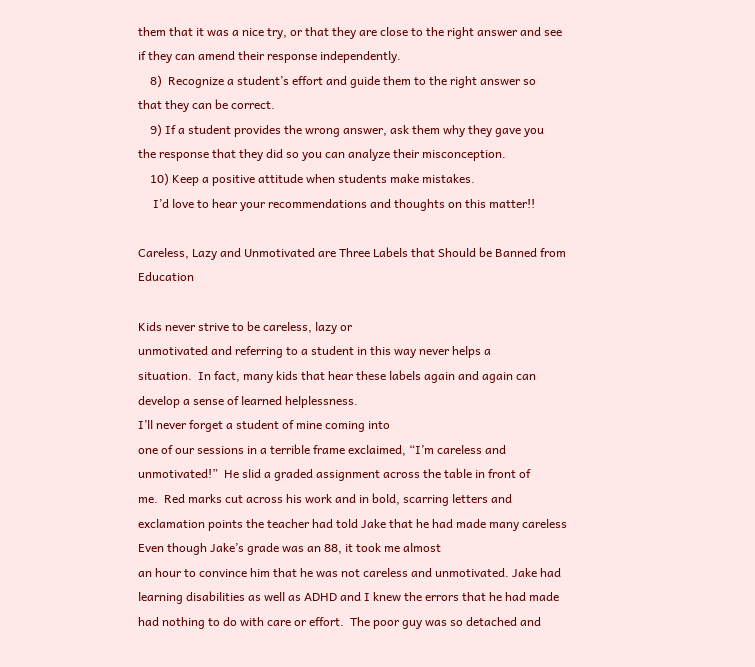them that it was a nice try, or that they are close to the right answer and see
if they can amend their response independently.
    8)  Recognize a student’s effort and guide them to the right answer so
that they can be correct.
    9) If a student provides the wrong answer, ask them why they gave you
the response that they did so you can analyze their misconception.
    10) Keep a positive attitude when students make mistakes.
     I’d love to hear your recommendations and thoughts on this matter!!

Careless, Lazy and Unmotivated are Three Labels that Should be Banned from Education

Kids never strive to be careless, lazy or
unmotivated and referring to a student in this way never helps a
situation.  In fact, many kids that hear these labels again and again can
develop a sense of learned helplessness.
I’ll never forget a student of mine coming into
one of our sessions in a terrible frame exclaimed, “I’m careless and
unmotivated!”  He slid a graded assignment across the table in front of
me.  Red marks cut across his work and in bold, scarring letters and
exclamation points the teacher had told Jake that he had made many careless
Even though Jake’s grade was an 88, it took me almost
an hour to convince him that he was not careless and unmotivated. Jake had
learning disabilities as well as ADHD and I knew the errors that he had made
had nothing to do with care or effort.  The poor guy was so detached and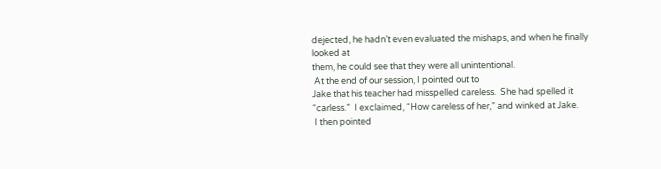dejected, he hadn’t even evaluated the mishaps, and when he finally looked at
them, he could see that they were all unintentional.
 At the end of our session, I pointed out to
Jake that his teacher had misspelled careless.  She had spelled it
“carless.”  I exclaimed, “How careless of her,” and winked at Jake.
 I then pointed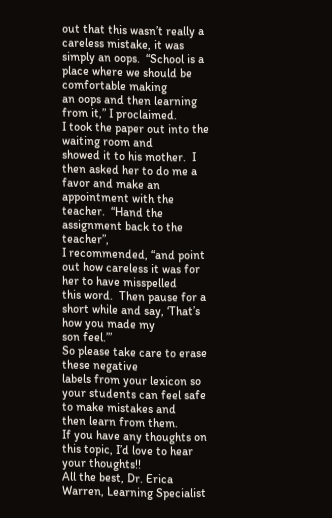out that this wasn’t really a careless mistake, it was
simply an oops.  “School is a place where we should be comfortable making
an oops and then learning from it,” I proclaimed.
I took the paper out into the waiting room and
showed it to his mother.  I then asked her to do me a favor and make an
appointment with the teacher.  “Hand the assignment back to the teacher”,
I recommended, “and point out how careless it was for her to have misspelled
this word.  Then pause for a short while and say, ‘That’s how you made my
son feel.’”
So please take care to erase these negative
labels from your lexicon so your students can feel safe to make mistakes and
then learn from them.
If you have any thoughts on this topic, I’d love to hear your thoughts!!
All the best, Dr. Erica Warren, Learning Specialist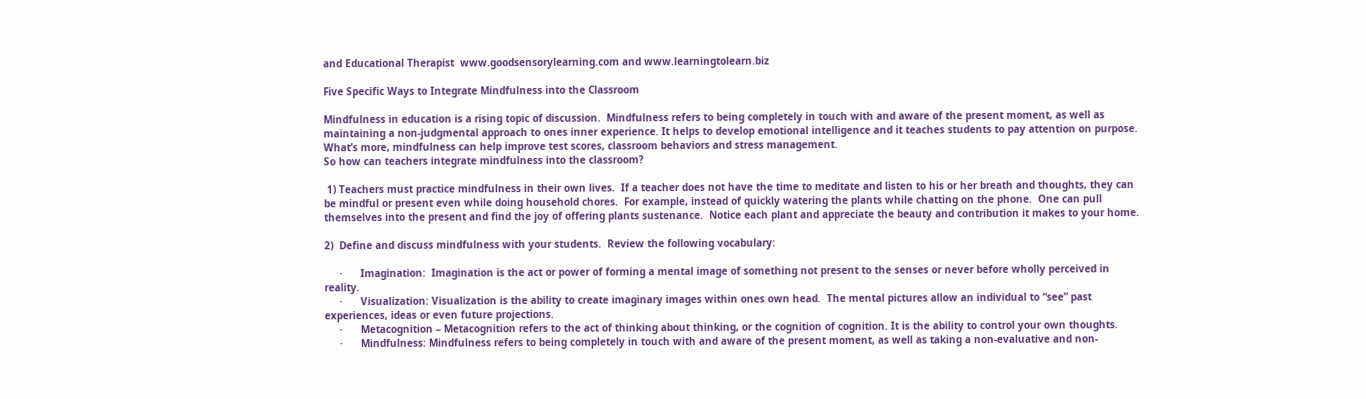and Educational Therapist  www.goodsensorylearning.com and www.learningtolearn.biz

Five Specific Ways to Integrate Mindfulness into the Classroom

Mindfulness in education is a rising topic of discussion.  Mindfulness refers to being completely in touch with and aware of the present moment, as well as maintaining a non-judgmental approach to ones inner experience. It helps to develop emotional intelligence and it teaches students to pay attention on purpose.  What’s more, mindfulness can help improve test scores, classroom behaviors and stress management.
So how can teachers integrate mindfulness into the classroom?

 1) Teachers must practice mindfulness in their own lives.  If a teacher does not have the time to meditate and listen to his or her breath and thoughts, they can be mindful or present even while doing household chores.  For example, instead of quickly watering the plants while chatting on the phone.  One can pull themselves into the present and find the joy of offering plants sustenance.  Notice each plant and appreciate the beauty and contribution it makes to your home.

2)  Define and discuss mindfulness with your students.  Review the following vocabulary:

     ·      Imagination:  Imagination is the act or power of forming a mental image of something not present to the senses or never before wholly perceived in reality.
     ·      Visualization: Visualization is the ability to create imaginary images within ones own head.  The mental pictures allow an individual to “see” past experiences, ideas or even future projections.
     ·      Metacognition – Metacognition refers to the act of thinking about thinking, or the cognition of cognition. It is the ability to control your own thoughts.
     ·      Mindfulness: Mindfulness refers to being completely in touch with and aware of the present moment, as well as taking a non-evaluative and non-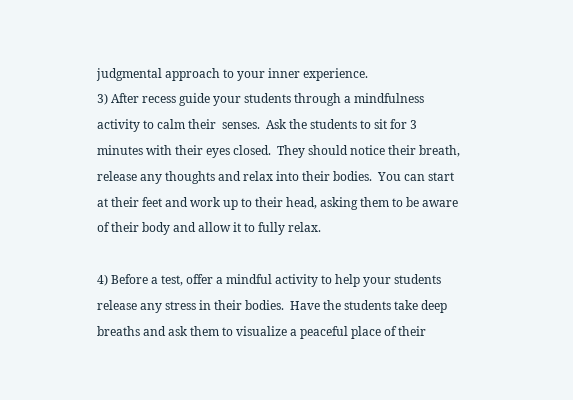judgmental approach to your inner experience.
3) After recess guide your students through a mindfulness activity to calm their  senses.  Ask the students to sit for 3 minutes with their eyes closed.  They should notice their breath, release any thoughts and relax into their bodies.  You can start at their feet and work up to their head, asking them to be aware of their body and allow it to fully relax.

4) Before a test, offer a mindful activity to help your students release any stress in their bodies.  Have the students take deep breaths and ask them to visualize a peaceful place of their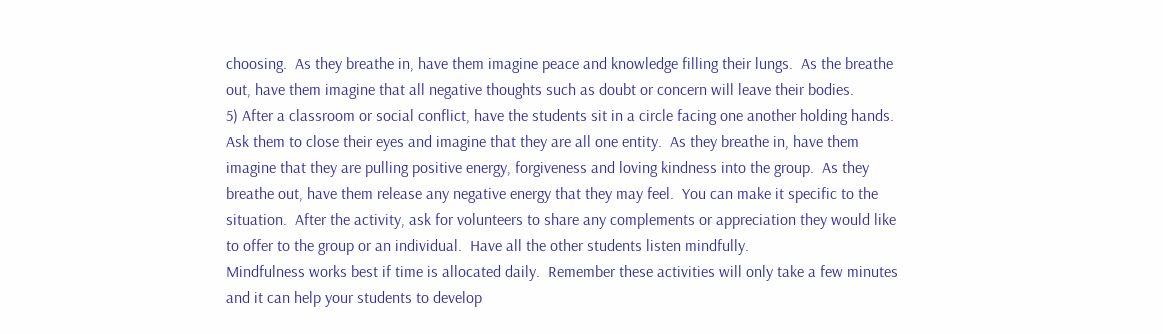choosing.  As they breathe in, have them imagine peace and knowledge filling their lungs.  As the breathe out, have them imagine that all negative thoughts such as doubt or concern will leave their bodies.
5) After a classroom or social conflict, have the students sit in a circle facing one another holding hands.  Ask them to close their eyes and imagine that they are all one entity.  As they breathe in, have them imagine that they are pulling positive energy, forgiveness and loving kindness into the group.  As they breathe out, have them release any negative energy that they may feel.  You can make it specific to the situation.  After the activity, ask for volunteers to share any complements or appreciation they would like to offer to the group or an individual.  Have all the other students listen mindfully.
Mindfulness works best if time is allocated daily.  Remember these activities will only take a few minutes and it can help your students to develop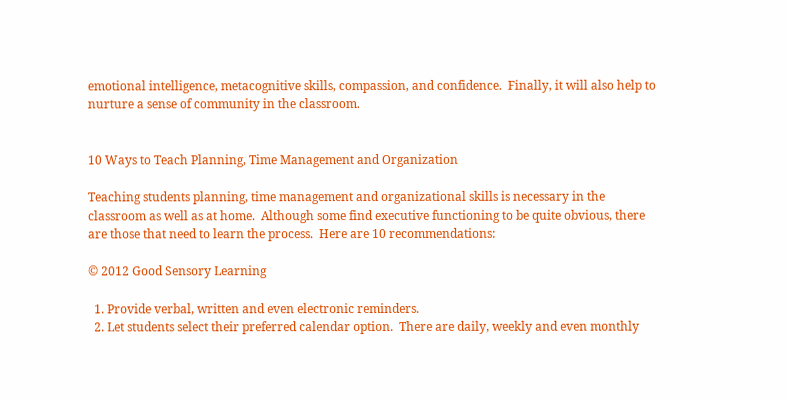emotional intelligence, metacognitive skills, compassion, and confidence.  Finally, it will also help to nurture a sense of community in the classroom.


10 Ways to Teach Planning, Time Management and Organization

Teaching students planning, time management and organizational skills is necessary in the classroom as well as at home.  Although some find executive functioning to be quite obvious, there are those that need to learn the process.  Here are 10 recommendations:

© 2012 Good Sensory Learning

  1. Provide verbal, written and even electronic reminders.
  2. Let students select their preferred calendar option.  There are daily, weekly and even monthly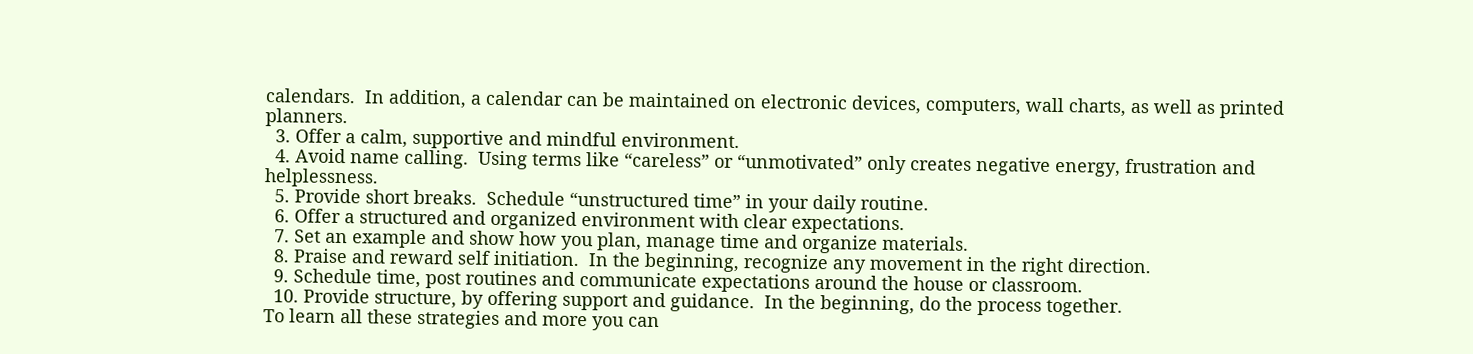calendars.  In addition, a calendar can be maintained on electronic devices, computers, wall charts, as well as printed planners.
  3. Offer a calm, supportive and mindful environment.
  4. Avoid name calling.  Using terms like “careless” or “unmotivated” only creates negative energy, frustration and helplessness.
  5. Provide short breaks.  Schedule “unstructured time” in your daily routine.
  6. Offer a structured and organized environment with clear expectations.
  7. Set an example and show how you plan, manage time and organize materials.
  8. Praise and reward self initiation.  In the beginning, recognize any movement in the right direction.
  9. Schedule time, post routines and communicate expectations around the house or classroom.
  10. Provide structure, by offering support and guidance.  In the beginning, do the process together.
To learn all these strategies and more you can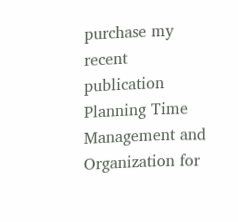purchase my recent publication Planning Time Management and Organization for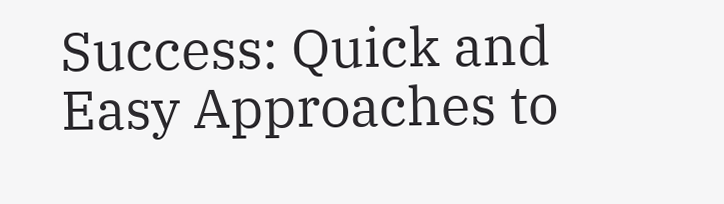Success: Quick and Easy Approaches to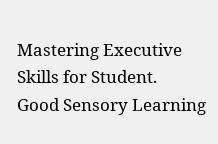Mastering Executive Skills for Student.
Good Sensory Learning